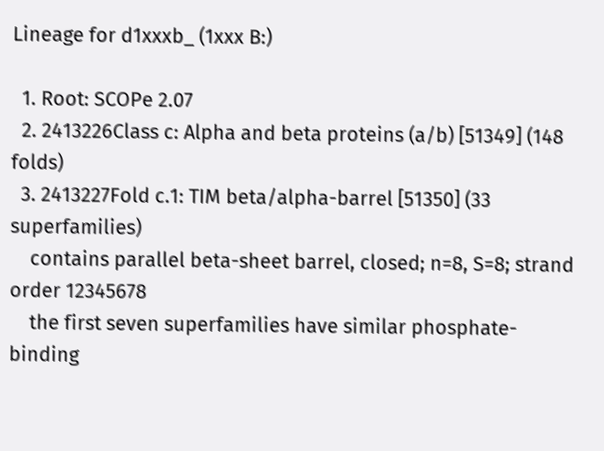Lineage for d1xxxb_ (1xxx B:)

  1. Root: SCOPe 2.07
  2. 2413226Class c: Alpha and beta proteins (a/b) [51349] (148 folds)
  3. 2413227Fold c.1: TIM beta/alpha-barrel [51350] (33 superfamilies)
    contains parallel beta-sheet barrel, closed; n=8, S=8; strand order 12345678
    the first seven superfamilies have similar phosphate-binding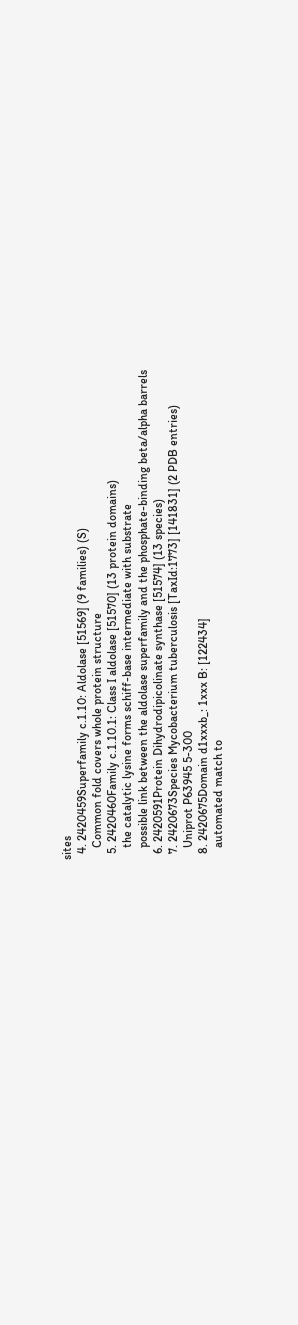sites
  4. 2420459Superfamily c.1.10: Aldolase [51569] (9 families) (S)
    Common fold covers whole protein structure
  5. 2420460Family c.1.10.1: Class I aldolase [51570] (13 protein domains)
    the catalytic lysine forms schiff-base intermediate with substrate
    possible link between the aldolase superfamily and the phosphate-binding beta/alpha barrels
  6. 2420591Protein Dihydrodipicolinate synthase [51574] (13 species)
  7. 2420673Species Mycobacterium tuberculosis [TaxId:1773] [141831] (2 PDB entries)
    Uniprot P63945 5-300
  8. 2420675Domain d1xxxb_: 1xxx B: [122434]
    automated match to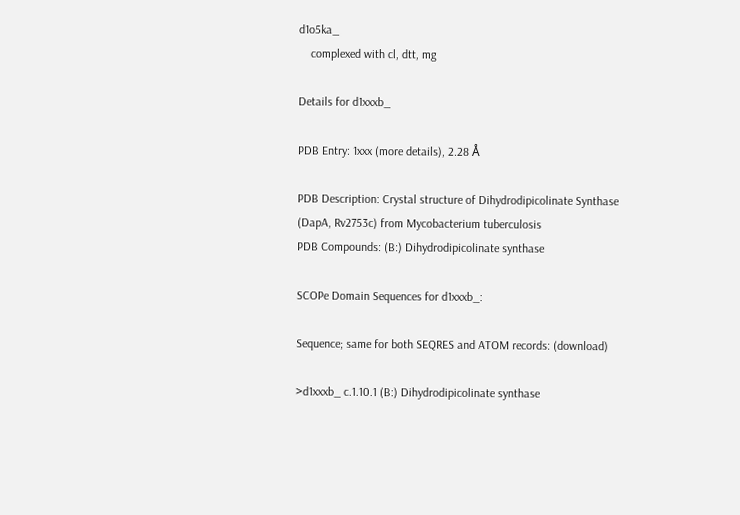d1o5ka_
    complexed with cl, dtt, mg

Details for d1xxxb_

PDB Entry: 1xxx (more details), 2.28 Å

PDB Description: Crystal structure of Dihydrodipicolinate Synthase (DapA, Rv2753c) from Mycobacterium tuberculosis
PDB Compounds: (B:) Dihydrodipicolinate synthase

SCOPe Domain Sequences for d1xxxb_:

Sequence; same for both SEQRES and ATOM records: (download)

>d1xxxb_ c.1.10.1 (B:) Dihydrodipicolinate synthase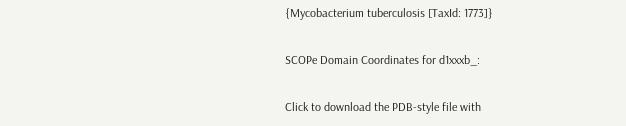{Mycobacterium tuberculosis [TaxId: 1773]}

SCOPe Domain Coordinates for d1xxxb_:

Click to download the PDB-style file with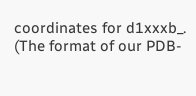coordinates for d1xxxb_.
(The format of our PDB-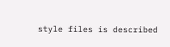style files is described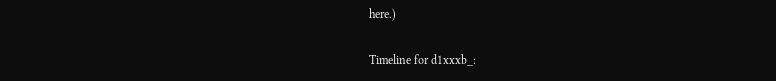here.)

Timeline for d1xxxb_: